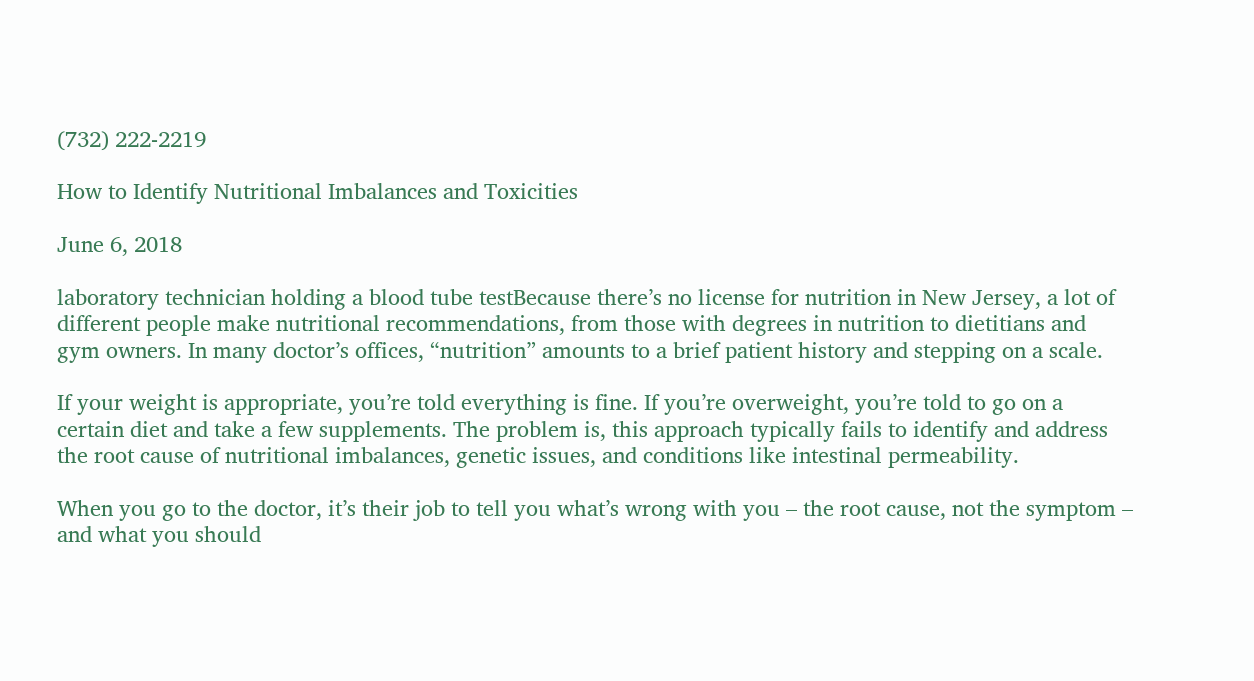(732) 222-2219

How to Identify Nutritional Imbalances and Toxicities

June 6, 2018

laboratory technician holding a blood tube testBecause there’s no license for nutrition in New Jersey, a lot of different people make nutritional recommendations, from those with degrees in nutrition to dietitians and gym owners. In many doctor’s offices, “nutrition” amounts to a brief patient history and stepping on a scale.

If your weight is appropriate, you’re told everything is fine. If you’re overweight, you’re told to go on a certain diet and take a few supplements. The problem is, this approach typically fails to identify and address the root cause of nutritional imbalances, genetic issues, and conditions like intestinal permeability.

When you go to the doctor, it’s their job to tell you what’s wrong with you – the root cause, not the symptom – and what you should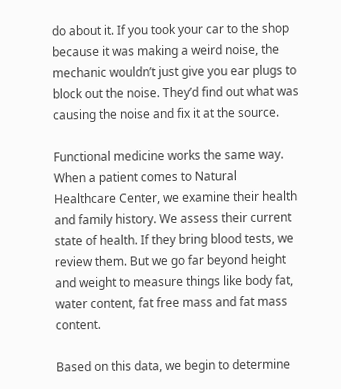do about it. If you took your car to the shop because it was making a weird noise, the mechanic wouldn’t just give you ear plugs to block out the noise. They’d find out what was causing the noise and fix it at the source.

Functional medicine works the same way. When a patient comes to Natural Healthcare Center, we examine their health and family history. We assess their current state of health. If they bring blood tests, we review them. But we go far beyond height and weight to measure things like body fat, water content, fat free mass and fat mass content.

Based on this data, we begin to determine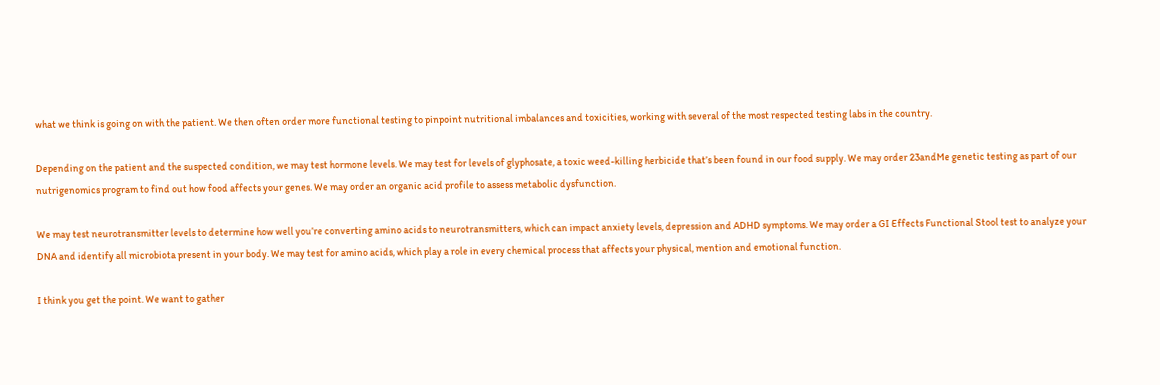what we think is going on with the patient. We then often order more functional testing to pinpoint nutritional imbalances and toxicities, working with several of the most respected testing labs in the country.

Depending on the patient and the suspected condition, we may test hormone levels. We may test for levels of glyphosate, a toxic weed-killing herbicide that’s been found in our food supply. We may order 23andMe genetic testing as part of our nutrigenomics program to find out how food affects your genes. We may order an organic acid profile to assess metabolic dysfunction.

We may test neurotransmitter levels to determine how well you’re converting amino acids to neurotransmitters, which can impact anxiety levels, depression and ADHD symptoms. We may order a GI Effects Functional Stool test to analyze your DNA and identify all microbiota present in your body. We may test for amino acids, which play a role in every chemical process that affects your physical, mention and emotional function.

I think you get the point. We want to gather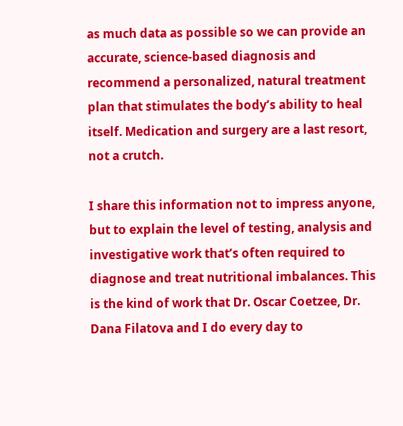as much data as possible so we can provide an accurate, science-based diagnosis and recommend a personalized, natural treatment plan that stimulates the body’s ability to heal itself. Medication and surgery are a last resort, not a crutch.

I share this information not to impress anyone, but to explain the level of testing, analysis and investigative work that’s often required to diagnose and treat nutritional imbalances. This is the kind of work that Dr. Oscar Coetzee, Dr. Dana Filatova and I do every day to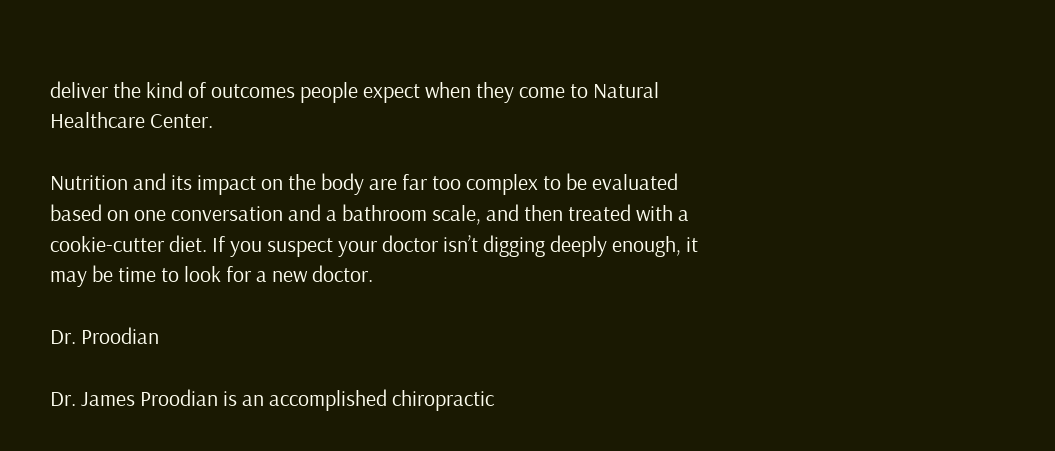deliver the kind of outcomes people expect when they come to Natural Healthcare Center.

Nutrition and its impact on the body are far too complex to be evaluated based on one conversation and a bathroom scale, and then treated with a cookie-cutter diet. If you suspect your doctor isn’t digging deeply enough, it may be time to look for a new doctor.

Dr. Proodian

Dr. James Proodian is an accomplished chiropractic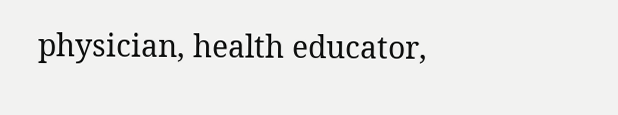physician, health educator,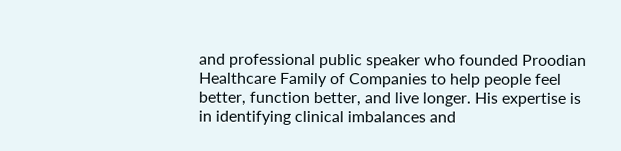and professional public speaker who founded Proodian Healthcare Family of Companies to help people feel better, function better, and live longer. His expertise is in identifying clinical imbalances and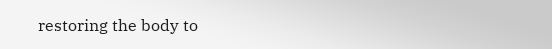restoring the body to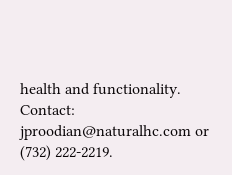health and functionality. Contact: jproodian@naturalhc.com or (732) 222‑2219.